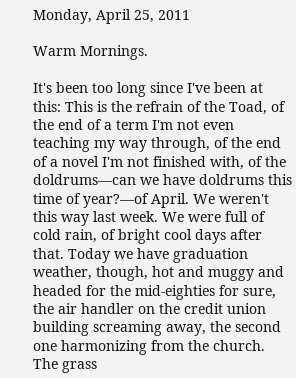Monday, April 25, 2011

Warm Mornings.

It's been too long since I've been at this: This is the refrain of the Toad, of the end of a term I'm not even teaching my way through, of the end of a novel I'm not finished with, of the doldrums—can we have doldrums this time of year?—of April. We weren't this way last week. We were full of cold rain, of bright cool days after that. Today we have graduation weather, though, hot and muggy and headed for the mid-eighties for sure, the air handler on the credit union building screaming away, the second one harmonizing from the church. The grass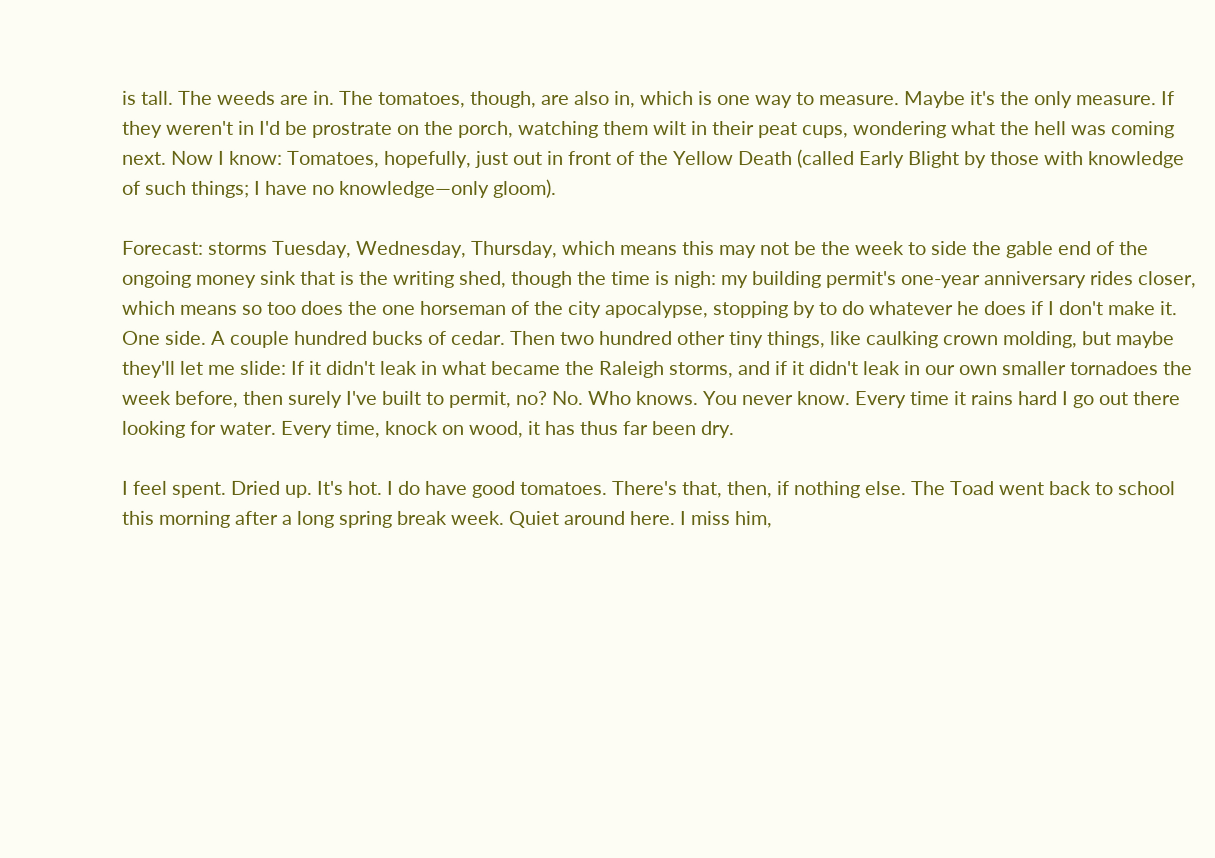is tall. The weeds are in. The tomatoes, though, are also in, which is one way to measure. Maybe it's the only measure. If they weren't in I'd be prostrate on the porch, watching them wilt in their peat cups, wondering what the hell was coming next. Now I know: Tomatoes, hopefully, just out in front of the Yellow Death (called Early Blight by those with knowledge of such things; I have no knowledge—only gloom).

Forecast: storms Tuesday, Wednesday, Thursday, which means this may not be the week to side the gable end of the ongoing money sink that is the writing shed, though the time is nigh: my building permit's one-year anniversary rides closer, which means so too does the one horseman of the city apocalypse, stopping by to do whatever he does if I don't make it. One side. A couple hundred bucks of cedar. Then two hundred other tiny things, like caulking crown molding, but maybe they'll let me slide: If it didn't leak in what became the Raleigh storms, and if it didn't leak in our own smaller tornadoes the week before, then surely I've built to permit, no? No. Who knows. You never know. Every time it rains hard I go out there looking for water. Every time, knock on wood, it has thus far been dry.

I feel spent. Dried up. It's hot. I do have good tomatoes. There's that, then, if nothing else. The Toad went back to school this morning after a long spring break week. Quiet around here. I miss him,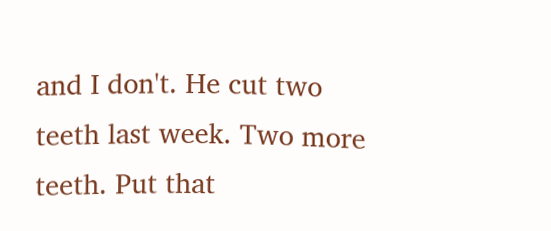and I don't. He cut two teeth last week. Two more teeth. Put that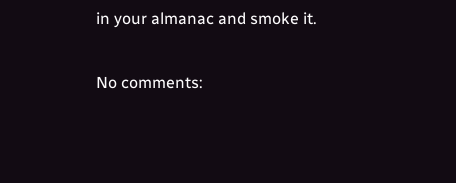in your almanac and smoke it.

No comments: